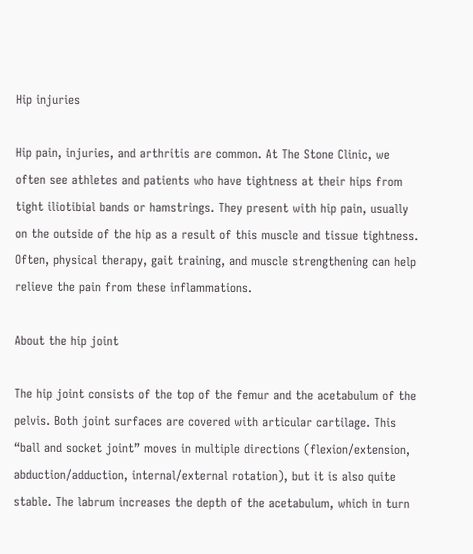Hip injuries

Hip pain, injuries, and arthritis are common. At The Stone Clinic, we often see athletes and patients who have tightness at their hips from tight iliotibial bands or hamstrings. They present with hip pain, usually on the outside of the hip as a result of this muscle and tissue tightness. Often, physical therapy, gait training, and muscle strengthening can help relieve the pain from these inflammations.

About the hip joint

The hip joint consists of the top of the femur and the acetabulum of the pelvis. Both joint surfaces are covered with articular cartilage. This “ball and socket joint” moves in multiple directions (flexion/extension, abduction/adduction, internal/external rotation), but it is also quite stable. The labrum increases the depth of the acetabulum, which in turn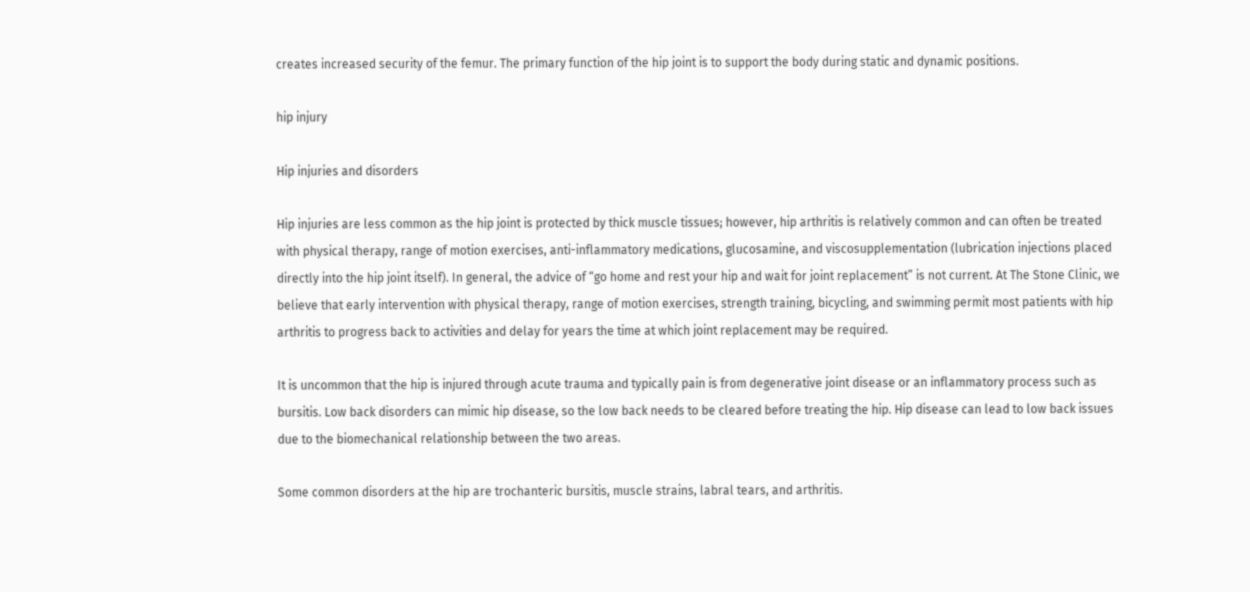creates increased security of the femur. The primary function of the hip joint is to support the body during static and dynamic positions.

hip injury

Hip injuries and disorders

Hip injuries are less common as the hip joint is protected by thick muscle tissues; however, hip arthritis is relatively common and can often be treated with physical therapy, range of motion exercises, anti-inflammatory medications, glucosamine, and viscosupplementation (lubrication injections placed directly into the hip joint itself). In general, the advice of “go home and rest your hip and wait for joint replacement” is not current. At The Stone Clinic, we believe that early intervention with physical therapy, range of motion exercises, strength training, bicycling, and swimming permit most patients with hip arthritis to progress back to activities and delay for years the time at which joint replacement may be required.

It is uncommon that the hip is injured through acute trauma and typically pain is from degenerative joint disease or an inflammatory process such as bursitis. Low back disorders can mimic hip disease, so the low back needs to be cleared before treating the hip. Hip disease can lead to low back issues due to the biomechanical relationship between the two areas.

Some common disorders at the hip are trochanteric bursitis, muscle strains, labral tears, and arthritis.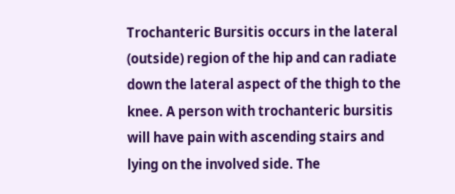Trochanteric Bursitis occurs in the lateral (outside) region of the hip and can radiate down the lateral aspect of the thigh to the knee. A person with trochanteric bursitis will have pain with ascending stairs and lying on the involved side. The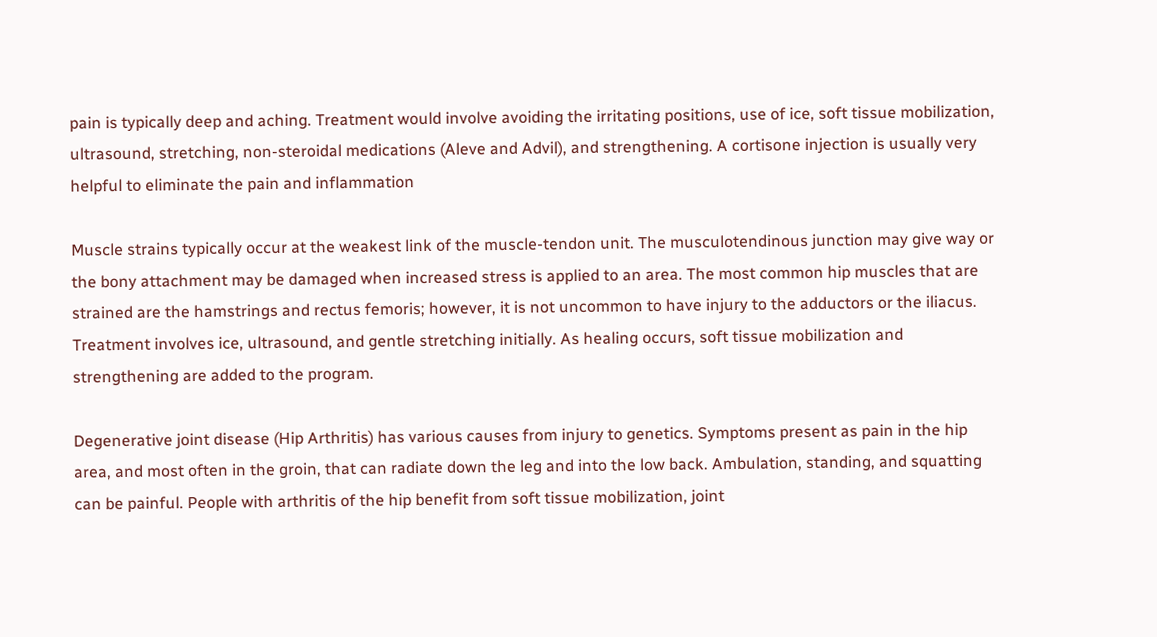pain is typically deep and aching. Treatment would involve avoiding the irritating positions, use of ice, soft tissue mobilization, ultrasound, stretching, non-steroidal medications (Aleve and Advil), and strengthening. A cortisone injection is usually very helpful to eliminate the pain and inflammation

Muscle strains typically occur at the weakest link of the muscle-tendon unit. The musculotendinous junction may give way or the bony attachment may be damaged when increased stress is applied to an area. The most common hip muscles that are strained are the hamstrings and rectus femoris; however, it is not uncommon to have injury to the adductors or the iliacus. Treatment involves ice, ultrasound, and gentle stretching initially. As healing occurs, soft tissue mobilization and strengthening are added to the program.

Degenerative joint disease (Hip Arthritis) has various causes from injury to genetics. Symptoms present as pain in the hip area, and most often in the groin, that can radiate down the leg and into the low back. Ambulation, standing, and squatting can be painful. People with arthritis of the hip benefit from soft tissue mobilization, joint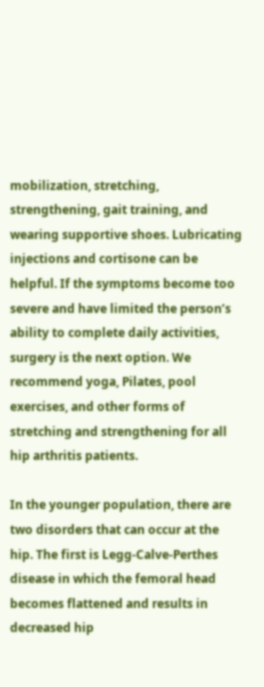mobilization, stretching, strengthening, gait training, and wearing supportive shoes. Lubricating injections and cortisone can be helpful. If the symptoms become too severe and have limited the person’s ability to complete daily activities, surgery is the next option. We recommend yoga, Pilates, pool exercises, and other forms of stretching and strengthening for all hip arthritis patients.

In the younger population, there are two disorders that can occur at the hip. The first is Legg-Calve-Perthes disease in which the femoral head becomes flattened and results in decreased hip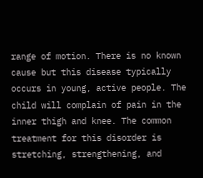range of motion. There is no known cause but this disease typically occurs in young, active people. The child will complain of pain in the inner thigh and knee. The common treatment for this disorder is stretching, strengthening, and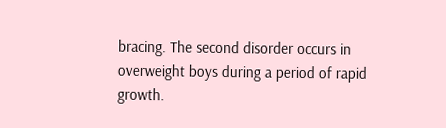bracing. The second disorder occurs in overweight boys during a period of rapid growth.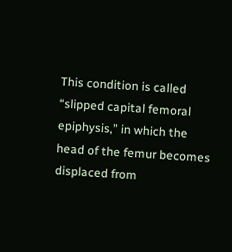This condition is called “slipped capital femoral epiphysis,” in which the head of the femur becomes displaced from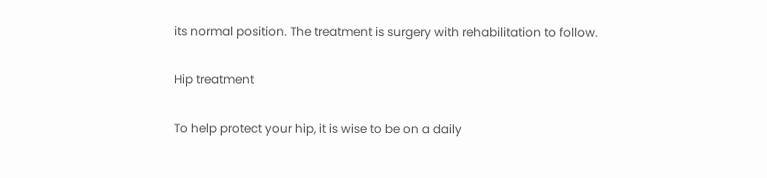its normal position. The treatment is surgery with rehabilitation to follow.

Hip treatment

To help protect your hip, it is wise to be on a daily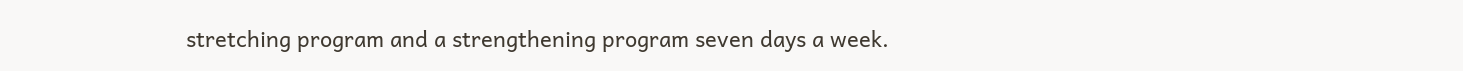stretching program and a strengthening program seven days a week.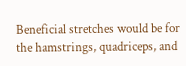Beneficial stretches would be for the hamstrings, quadriceps, and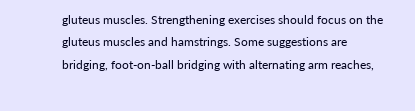gluteus muscles. Strengthening exercises should focus on the gluteus muscles and hamstrings. Some suggestions are bridging, foot-on-ball bridging with alternating arm reaches,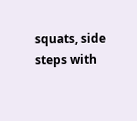squats, side steps with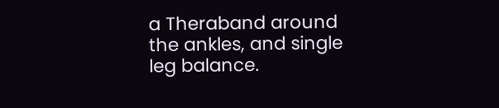a Theraband around the ankles, and single leg balance.